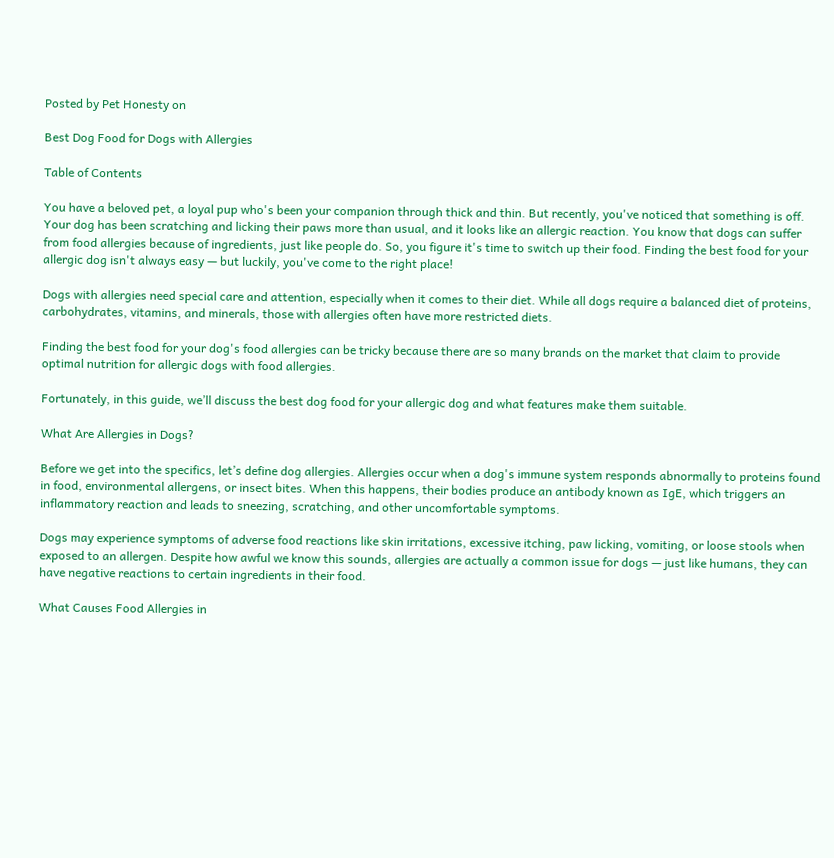Posted by Pet Honesty on

Best Dog Food for Dogs with Allergies

Table of Contents

You have a beloved pet, a loyal pup who's been your companion through thick and thin. But recently, you've noticed that something is off. Your dog has been scratching and licking their paws more than usual, and it looks like an allergic reaction. You know that dogs can suffer from food allergies because of ingredients, just like people do. So, you figure it's time to switch up their food. Finding the best food for your allergic dog isn't always easy — but luckily, you've come to the right place!

Dogs with allergies need special care and attention, especially when it comes to their diet. While all dogs require a balanced diet of proteins, carbohydrates, vitamins, and minerals, those with allergies often have more restricted diets.

Finding the best food for your dog's food allergies can be tricky because there are so many brands on the market that claim to provide optimal nutrition for allergic dogs with food allergies.

Fortunately, in this guide, we’ll discuss the best dog food for your allergic dog and what features make them suitable.

What Are Allergies in Dogs?

Before we get into the specifics, let’s define dog allergies. Allergies occur when a dog's immune system responds abnormally to proteins found in food, environmental allergens, or insect bites. When this happens, their bodies produce an antibody known as IgE, which triggers an inflammatory reaction and leads to sneezing, scratching, and other uncomfortable symptoms.

Dogs may experience symptoms of adverse food reactions like skin irritations, excessive itching, paw licking, vomiting, or loose stools when exposed to an allergen. Despite how awful we know this sounds, allergies are actually a common issue for dogs — just like humans, they can have negative reactions to certain ingredients in their food.

What Causes Food Allergies in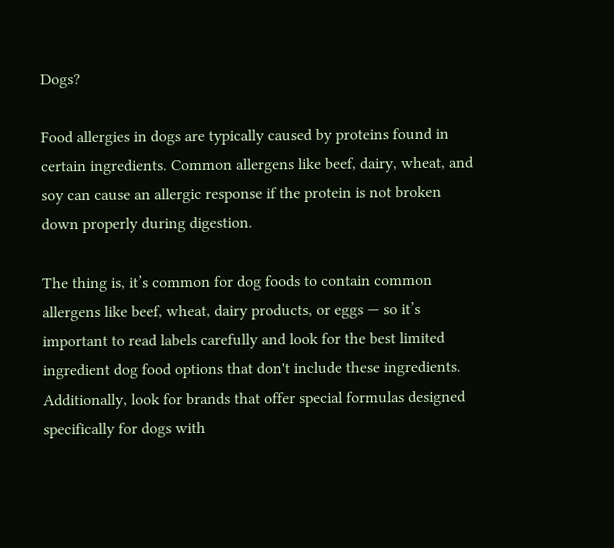Dogs?

Food allergies in dogs are typically caused by proteins found in certain ingredients. Common allergens like beef, dairy, wheat, and soy can cause an allergic response if the protein is not broken down properly during digestion.

The thing is, it’s common for dog foods to contain common allergens like beef, wheat, dairy products, or eggs — so it’s important to read labels carefully and look for the best limited ingredient dog food options that don't include these ingredients. Additionally, look for brands that offer special formulas designed specifically for dogs with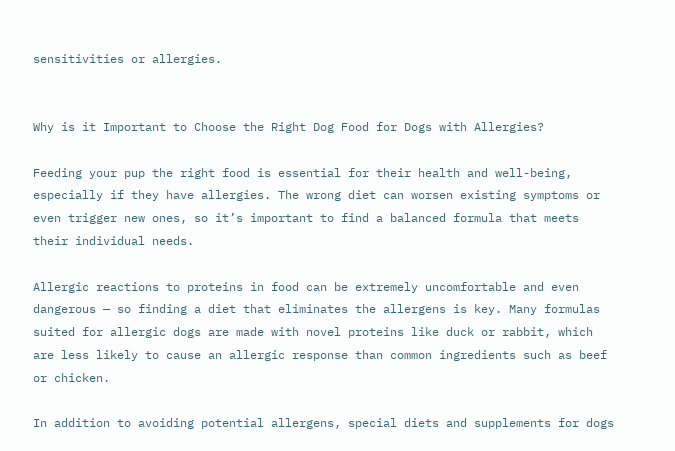sensitivities or allergies.


Why is it Important to Choose the Right Dog Food for Dogs with Allergies?

Feeding your pup the right food is essential for their health and well-being, especially if they have allergies. The wrong diet can worsen existing symptoms or even trigger new ones, so it’s important to find a balanced formula that meets their individual needs.

Allergic reactions to proteins in food can be extremely uncomfortable and even dangerous — so finding a diet that eliminates the allergens is key. Many formulas suited for allergic dogs are made with novel proteins like duck or rabbit, which are less likely to cause an allergic response than common ingredients such as beef or chicken.

In addition to avoiding potential allergens, special diets and supplements for dogs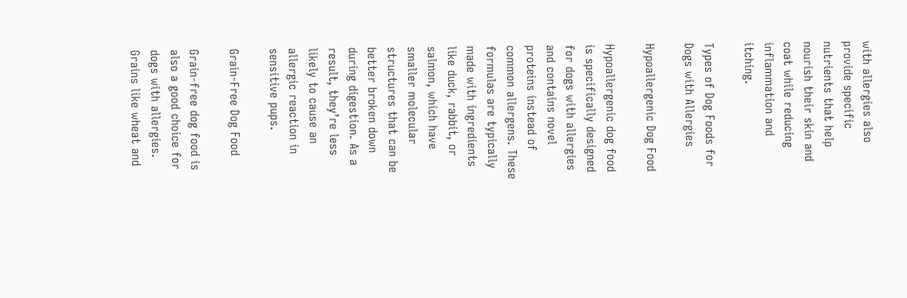with allergies also provide specific nutrients that help nourish their skin and coat while reducing inflammation and itching.

Types of Dog Foods for Dogs with Allergies

Hypoallergenic Dog Food

Hypoallergenic dog food is specifically designed for dogs with allergies and contains novel proteins instead of common allergens. These formulas are typically made with ingredients like duck, rabbit, or salmon, which have smaller molecular structures that can be better broken down during digestion. As a result, they’re less likely to cause an allergic reaction in sensitive pups.

Grain-Free Dog Food

Grain-free dog food is also a good choice for dogs with allergies. Grains like wheat and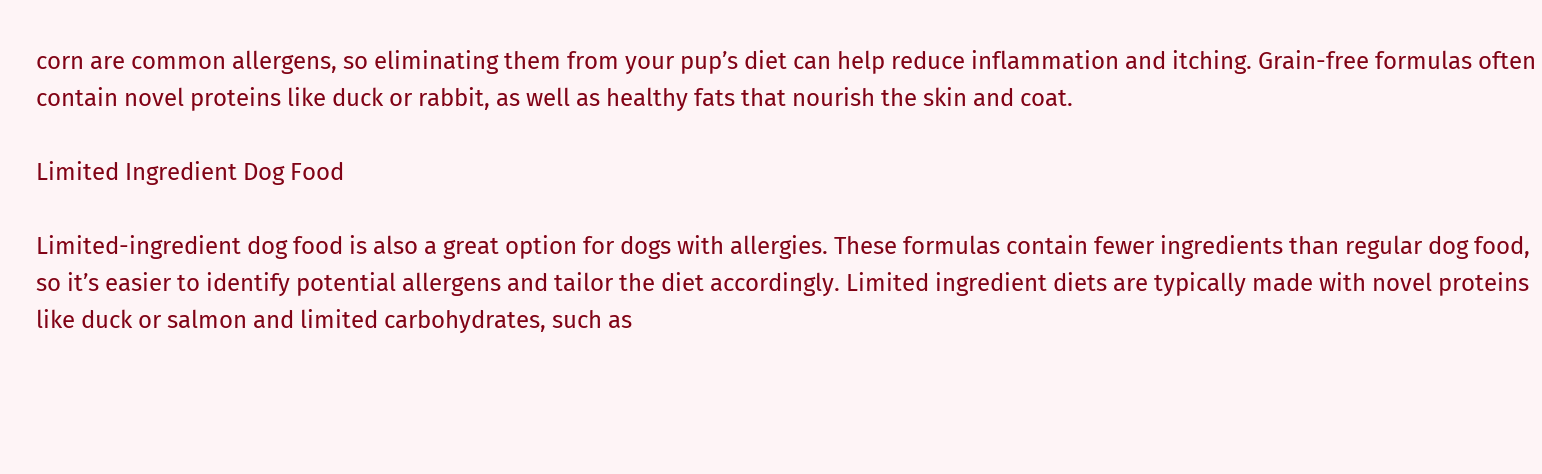corn are common allergens, so eliminating them from your pup’s diet can help reduce inflammation and itching. Grain-free formulas often contain novel proteins like duck or rabbit, as well as healthy fats that nourish the skin and coat.

Limited Ingredient Dog Food

Limited-ingredient dog food is also a great option for dogs with allergies. These formulas contain fewer ingredients than regular dog food, so it’s easier to identify potential allergens and tailor the diet accordingly. Limited ingredient diets are typically made with novel proteins like duck or salmon and limited carbohydrates, such as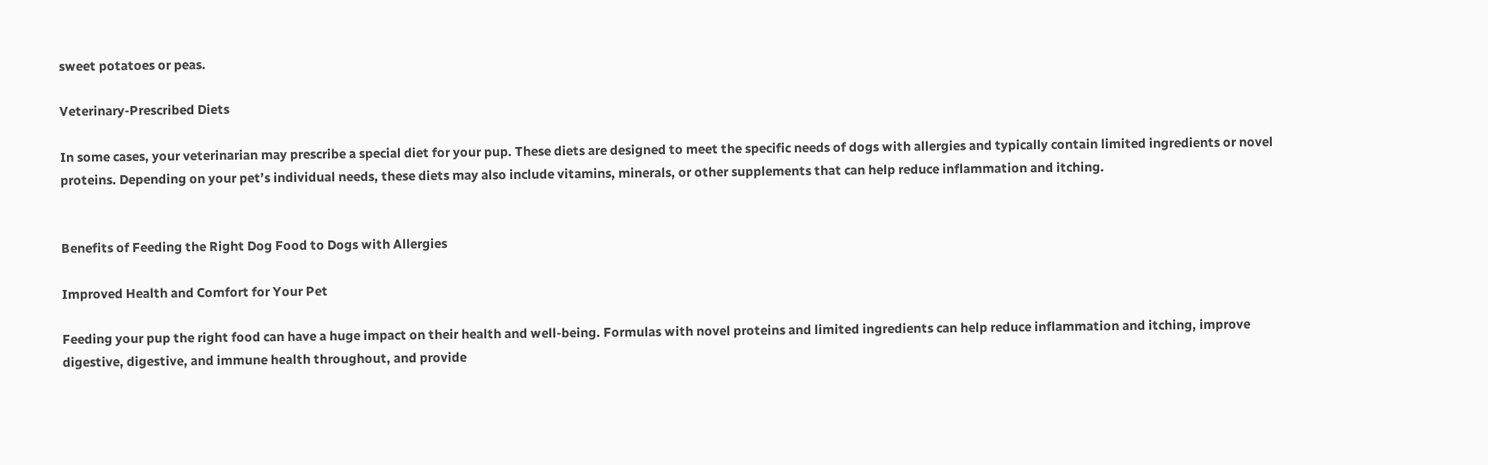sweet potatoes or peas.

Veterinary-Prescribed Diets

In some cases, your veterinarian may prescribe a special diet for your pup. These diets are designed to meet the specific needs of dogs with allergies and typically contain limited ingredients or novel proteins. Depending on your pet’s individual needs, these diets may also include vitamins, minerals, or other supplements that can help reduce inflammation and itching.


Benefits of Feeding the Right Dog Food to Dogs with Allergies

Improved Health and Comfort for Your Pet

Feeding your pup the right food can have a huge impact on their health and well-being. Formulas with novel proteins and limited ingredients can help reduce inflammation and itching, improve digestive, digestive, and immune health throughout, and provide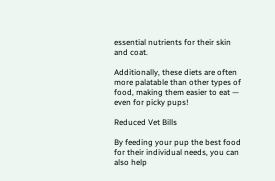essential nutrients for their skin and coat.

Additionally, these diets are often more palatable than other types of food, making them easier to eat — even for picky pups!

Reduced Vet Bills

By feeding your pup the best food for their individual needs, you can also help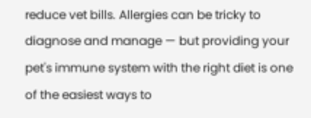reduce vet bills. Allergies can be tricky to diagnose and manage — but providing your pet's immune system with the right diet is one of the easiest ways to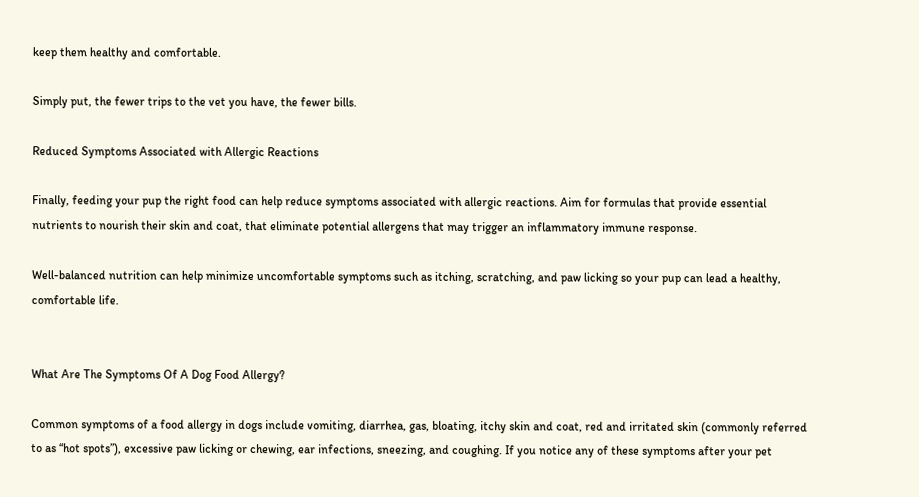keep them healthy and comfortable.

Simply put, the fewer trips to the vet you have, the fewer bills.

Reduced Symptoms Associated with Allergic Reactions

Finally, feeding your pup the right food can help reduce symptoms associated with allergic reactions. Aim for formulas that provide essential nutrients to nourish their skin and coat, that eliminate potential allergens that may trigger an inflammatory immune response.

Well-balanced nutrition can help minimize uncomfortable symptoms such as itching, scratching, and paw licking so your pup can lead a healthy, comfortable life.


What Are The Symptoms Of A Dog Food Allergy?

Common symptoms of a food allergy in dogs include vomiting, diarrhea, gas, bloating, itchy skin and coat, red and irritated skin (commonly referred to as “hot spots”), excessive paw licking or chewing, ear infections, sneezing, and coughing. If you notice any of these symptoms after your pet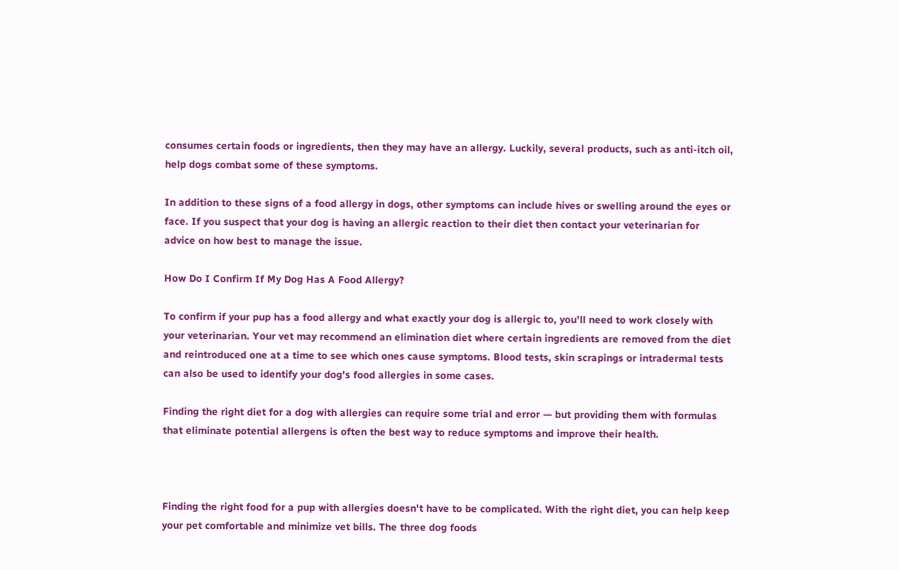consumes certain foods or ingredients, then they may have an allergy. Luckily, several products, such as anti-itch oil, help dogs combat some of these symptoms.

In addition to these signs of a food allergy in dogs, other symptoms can include hives or swelling around the eyes or face. If you suspect that your dog is having an allergic reaction to their diet then contact your veterinarian for advice on how best to manage the issue.

How Do I Confirm If My Dog Has A Food Allergy?

To confirm if your pup has a food allergy and what exactly your dog is allergic to, you’ll need to work closely with your veterinarian. Your vet may recommend an elimination diet where certain ingredients are removed from the diet and reintroduced one at a time to see which ones cause symptoms. Blood tests, skin scrapings or intradermal tests can also be used to identify your dog's food allergies in some cases.

Finding the right diet for a dog with allergies can require some trial and error — but providing them with formulas that eliminate potential allergens is often the best way to reduce symptoms and improve their health.



Finding the right food for a pup with allergies doesn't have to be complicated. With the right diet, you can help keep your pet comfortable and minimize vet bills. The three dog foods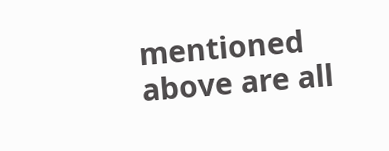mentioned above are all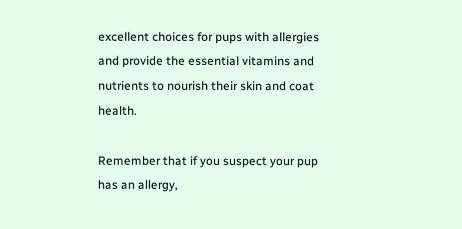excellent choices for pups with allergies and provide the essential vitamins and nutrients to nourish their skin and coat health.

Remember that if you suspect your pup has an allergy,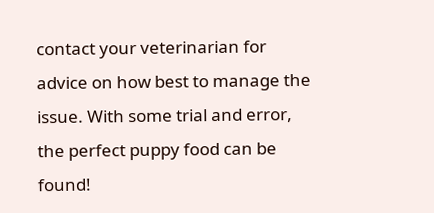contact your veterinarian for advice on how best to manage the issue. With some trial and error, the perfect puppy food can be found!